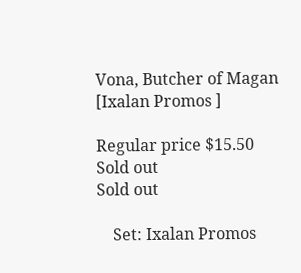Vona, Butcher of Magan
[Ixalan Promos ]

Regular price $15.50 Sold out
Sold out

    Set: Ixalan Promos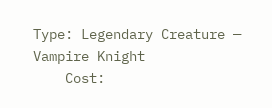Type: Legendary Creature — Vampire Knight
    Cost: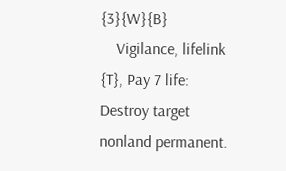{3}{W}{B}
    Vigilance, lifelink {T}, Pay 7 life: Destroy target nonland permanent.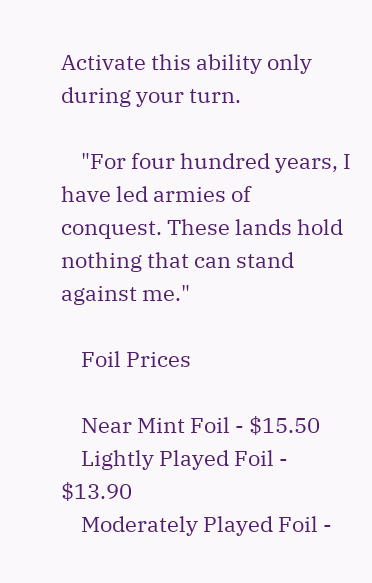Activate this ability only during your turn.

    "For four hundred years, I have led armies of conquest. These lands hold nothing that can stand against me."

    Foil Prices

    Near Mint Foil - $15.50
    Lightly Played Foil - $13.90
    Moderately Played Foil -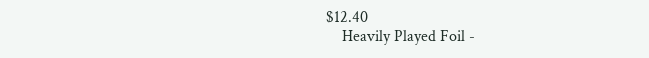$12.40
    Heavily Played Foil -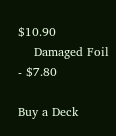$10.90
    Damaged Foil - $7.80

Buy a Deck